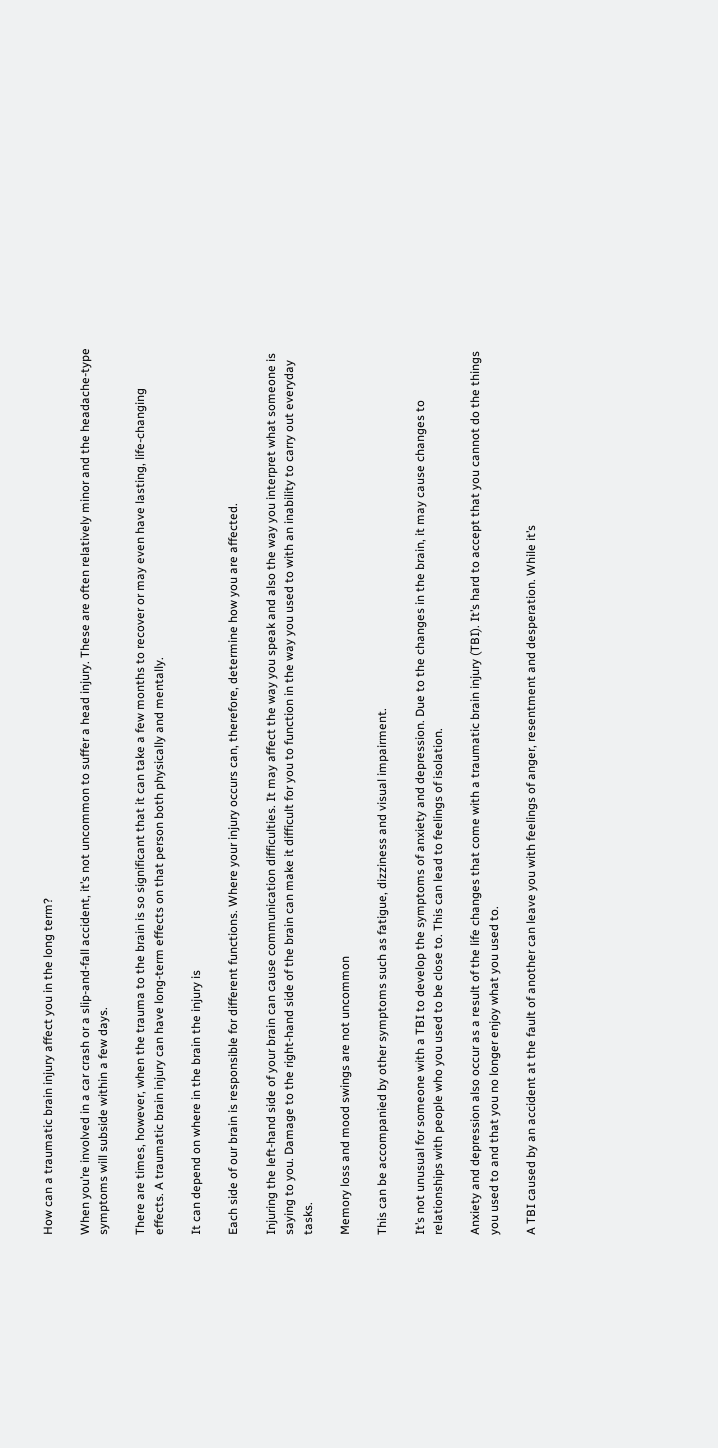How can a traumatic brain injury affect you in the long term?

When you’re involved in a car crash or a slip-and-fall accident, it’s not uncommon to suffer a head injury. These are often relatively minor and the headache-type symptoms will subside within a few days.

There are times, however, when the trauma to the brain is so significant that it can take a few months to recover or may even have lasting, life-changing effects. A traumatic brain injury can have long-term effects on that person both physically and mentally.

It can depend on where in the brain the injury is

Each side of our brain is responsible for different functions. Where your injury occurs can, therefore, determine how you are affected.

Injuring the left-hand side of your brain can cause communication difficulties. It may affect the way you speak and also the way you interpret what someone is saying to you. Damage to the right-hand side of the brain can make it difficult for you to function in the way you used to with an inability to carry out everyday tasks.

Memory loss and mood swings are not uncommon

This can be accompanied by other symptoms such as fatigue, dizziness and visual impairment.

It’s not unusual for someone with a TBI to develop the symptoms of anxiety and depression. Due to the changes in the brain, it may cause changes to relationships with people who you used to be close to. This can lead to feelings of isolation.

Anxiety and depression also occur as a result of the life changes that come with a traumatic brain injury (TBI). It’s hard to accept that you cannot do the things you used to and that you no longer enjoy what you used to.

A TBI caused by an accident at the fault of another can leave you with feelings of anger, resentment and desperation. While it’s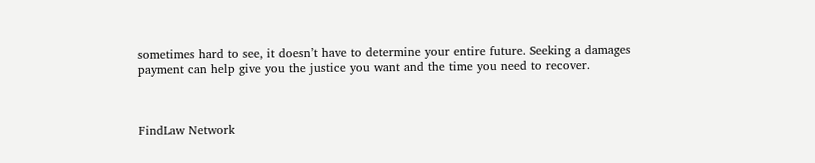sometimes hard to see, it doesn’t have to determine your entire future. Seeking a damages payment can help give you the justice you want and the time you need to recover.



FindLaw Network